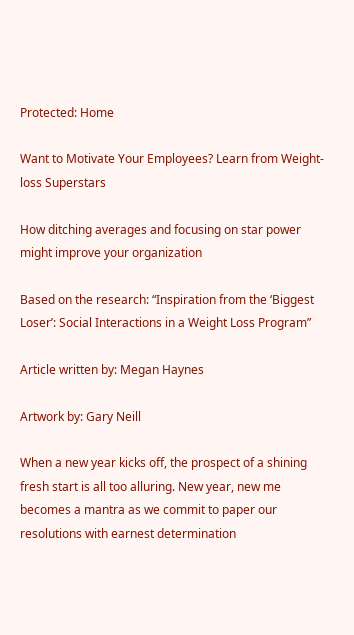Protected: Home

Want to Motivate Your Employees? Learn from Weight-loss Superstars

How ditching averages and focusing on star power might improve your organization

Based on the research: “Inspiration from the ‘Biggest Loser’: Social Interactions in a Weight Loss Program”

Article written by: Megan Haynes

Artwork by: Gary Neill

When a new year kicks off, the prospect of a shining fresh start is all too alluring. New year, new me becomes a mantra as we commit to paper our resolutions with earnest determination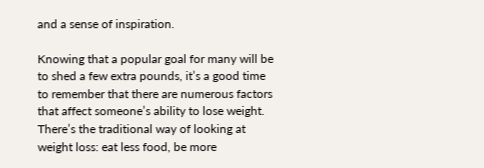and a sense of inspiration.

Knowing that a popular goal for many will be to shed a few extra pounds, it’s a good time to remember that there are numerous factors that affect someone’s ability to lose weight. There’s the traditional way of looking at weight loss: eat less food, be more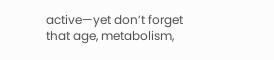active—yet don’t forget that age, metabolism,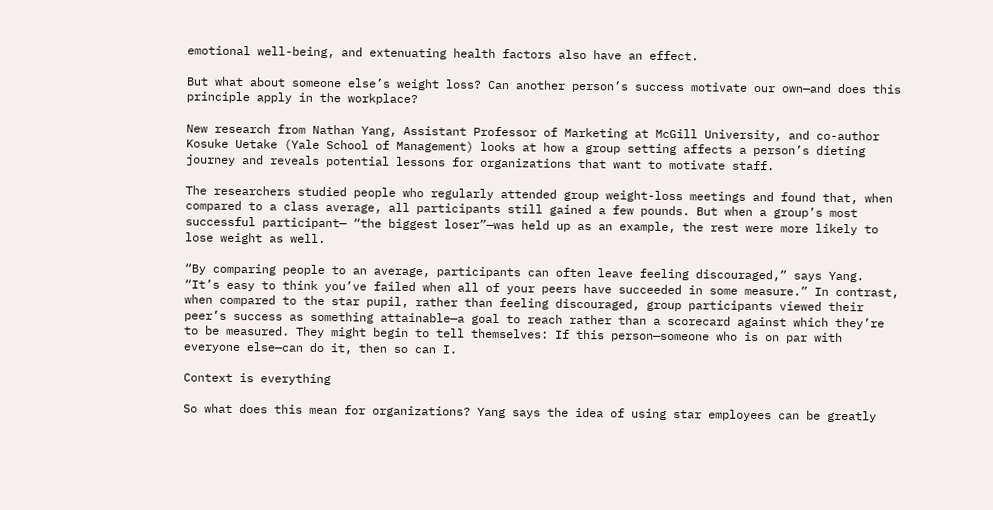emotional well-being, and extenuating health factors also have an effect.

But what about someone else’s weight loss? Can another person’s success motivate our own—and does this principle apply in the workplace?

New research from Nathan Yang, Assistant Professor of Marketing at McGill University, and co-author Kosuke Uetake (Yale School of Management) looks at how a group setting affects a person’s dieting journey and reveals potential lessons for organizations that want to motivate staff.

The researchers studied people who regularly attended group weight-loss meetings and found that, when compared to a class average, all participants still gained a few pounds. But when a group’s most successful participant— “the biggest loser”—was held up as an example, the rest were more likely to lose weight as well.

“By comparing people to an average, participants can often leave feeling discouraged,” says Yang. “It’s easy to think you’ve failed when all of your peers have succeeded in some measure.” In contrast, when compared to the star pupil, rather than feeling discouraged, group participants viewed their peer’s success as something attainable—a goal to reach rather than a scorecard against which they’re to be measured. They might begin to tell themselves: If this person—someone who is on par with everyone else—can do it, then so can I.

Context is everything

So what does this mean for organizations? Yang says the idea of using star employees can be greatly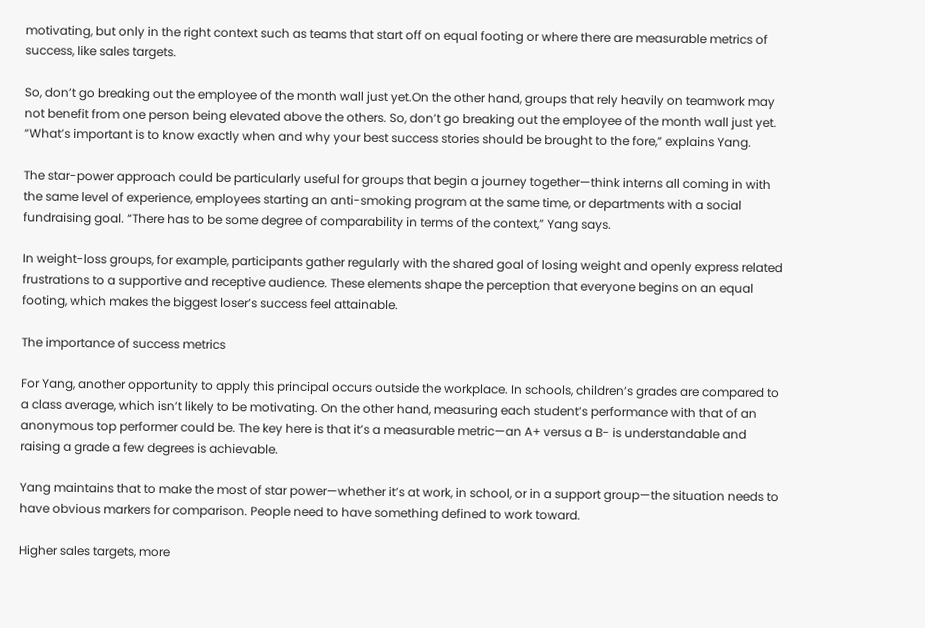motivating, but only in the right context such as teams that start off on equal footing or where there are measurable metrics of success, like sales targets.

So, don’t go breaking out the employee of the month wall just yet.On the other hand, groups that rely heavily on teamwork may not benefit from one person being elevated above the others. So, don’t go breaking out the employee of the month wall just yet. “What’s important is to know exactly when and why your best success stories should be brought to the fore,” explains Yang.

The star-power approach could be particularly useful for groups that begin a journey together—think interns all coming in with the same level of experience, employees starting an anti-smoking program at the same time, or departments with a social fundraising goal. “There has to be some degree of comparability in terms of the context,” Yang says.

In weight-loss groups, for example, participants gather regularly with the shared goal of losing weight and openly express related frustrations to a supportive and receptive audience. These elements shape the perception that everyone begins on an equal footing, which makes the biggest loser’s success feel attainable.

The importance of success metrics

For Yang, another opportunity to apply this principal occurs outside the workplace. In schools, children’s grades are compared to a class average, which isn’t likely to be motivating. On the other hand, measuring each student’s performance with that of an anonymous top performer could be. The key here is that it’s a measurable metric—an A+ versus a B- is understandable and raising a grade a few degrees is achievable.

Yang maintains that to make the most of star power—whether it’s at work, in school, or in a support group—the situation needs to have obvious markers for comparison. People need to have something defined to work toward.

Higher sales targets, more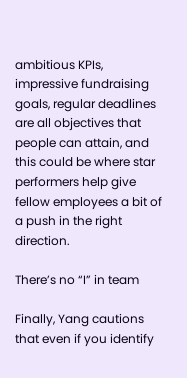ambitious KPIs, impressive fundraising goals, regular deadlines are all objectives that people can attain, and this could be where star performers help give fellow employees a bit of a push in the right direction.

There’s no “I” in team

Finally, Yang cautions that even if you identify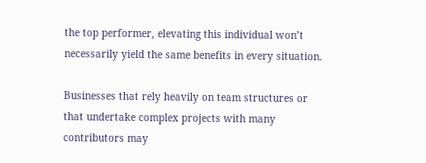the top performer, elevating this individual won’t necessarily yield the same benefits in every situation.

Businesses that rely heavily on team structures or that undertake complex projects with many contributors may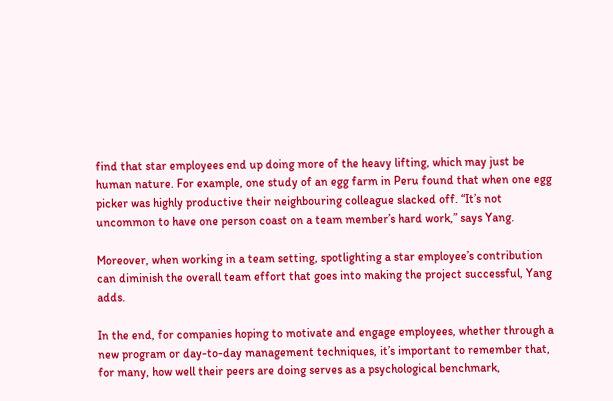find that star employees end up doing more of the heavy lifting, which may just be human nature. For example, one study of an egg farm in Peru found that when one egg picker was highly productive their neighbouring colleague slacked off. “It’s not uncommon to have one person coast on a team member’s hard work,” says Yang.

Moreover, when working in a team setting, spotlighting a star employee’s contribution can diminish the overall team effort that goes into making the project successful, Yang adds.

In the end, for companies hoping to motivate and engage employees, whether through a new program or day-to-day management techniques, it’s important to remember that, for many, how well their peers are doing serves as a psychological benchmark,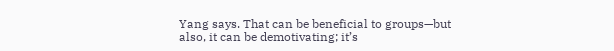Yang says. That can be beneficial to groups—but also, it can be demotivating; it’s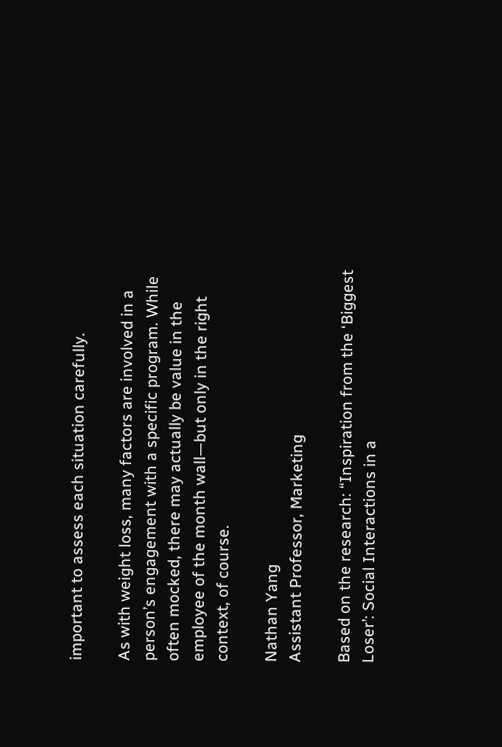important to assess each situation carefully.

As with weight loss, many factors are involved in a person’s engagement with a specific program. While often mocked, there may actually be value in the employee of the month wall—but only in the right context, of course.

Nathan Yang
Assistant Professor, Marketing

Based on the research: “Inspiration from the ‘Biggest Loser’: Social Interactions in a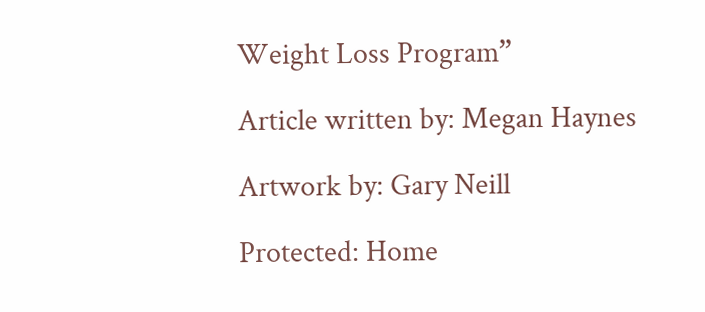Weight Loss Program”

Article written by: Megan Haynes

Artwork by: Gary Neill

Protected: Home